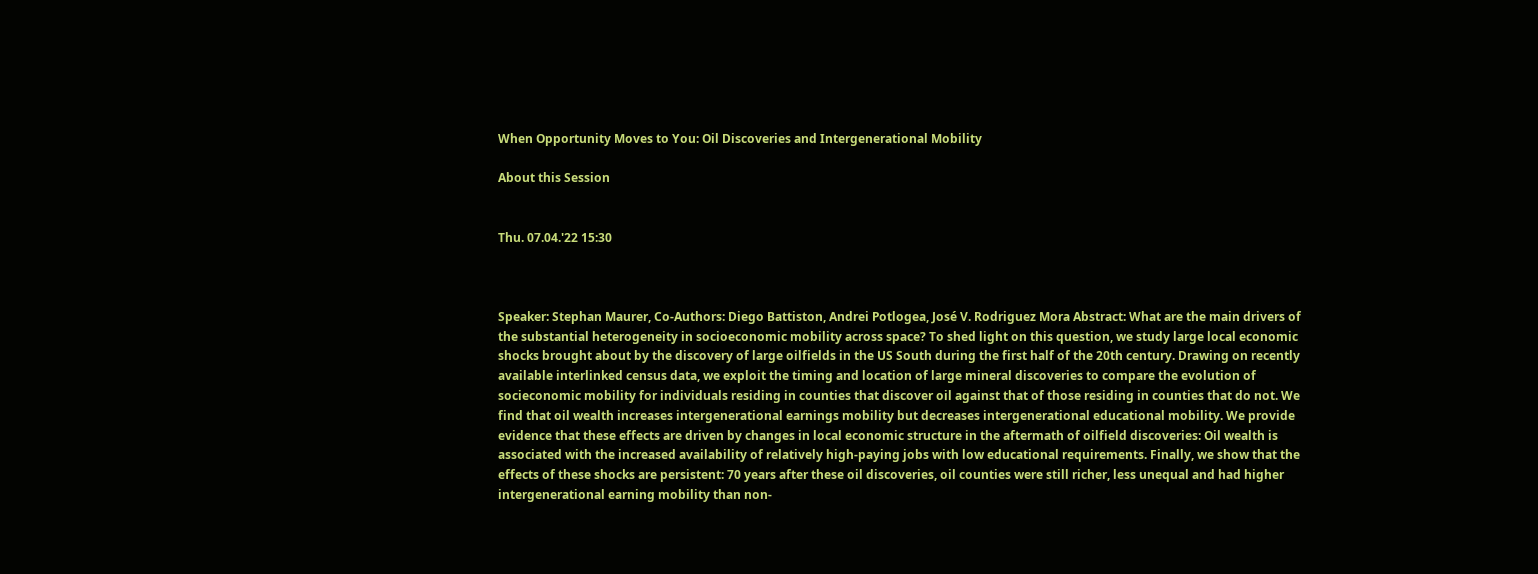When Opportunity Moves to You: Oil Discoveries and Intergenerational Mobility

About this Session


Thu. 07.04.'22 15:30



Speaker: Stephan Maurer, Co-Authors: Diego Battiston, Andrei Potlogea, José V. Rodriguez Mora Abstract: What are the main drivers of the substantial heterogeneity in socioeconomic mobility across space? To shed light on this question, we study large local economic shocks brought about by the discovery of large oilfields in the US South during the first half of the 20th century. Drawing on recently available interlinked census data, we exploit the timing and location of large mineral discoveries to compare the evolution of socieconomic mobility for individuals residing in counties that discover oil against that of those residing in counties that do not. We find that oil wealth increases intergenerational earnings mobility but decreases intergenerational educational mobility. We provide evidence that these effects are driven by changes in local economic structure in the aftermath of oilfield discoveries: Oil wealth is associated with the increased availability of relatively high-paying jobs with low educational requirements. Finally, we show that the effects of these shocks are persistent: 70 years after these oil discoveries, oil counties were still richer, less unequal and had higher intergenerational earning mobility than non-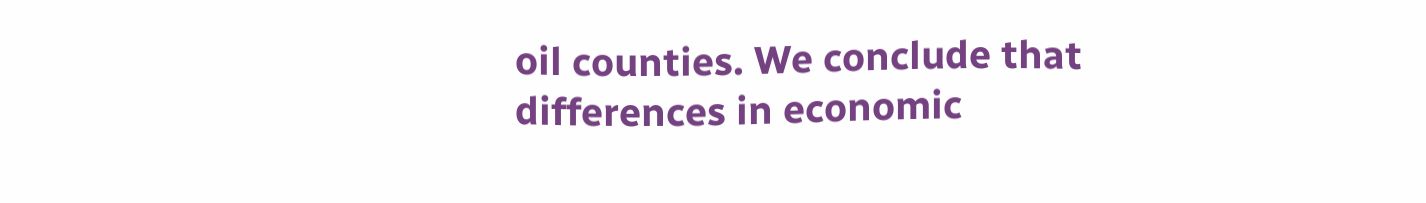oil counties. We conclude that differences in economic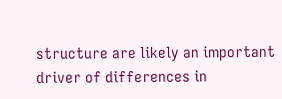structure are likely an important driver of differences in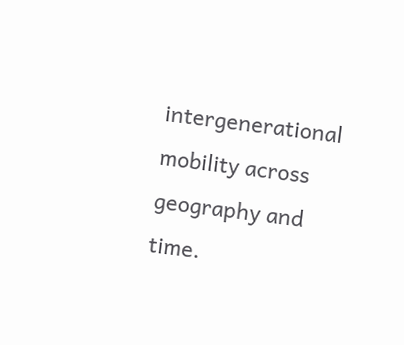intergenerational mobility across geography and time.